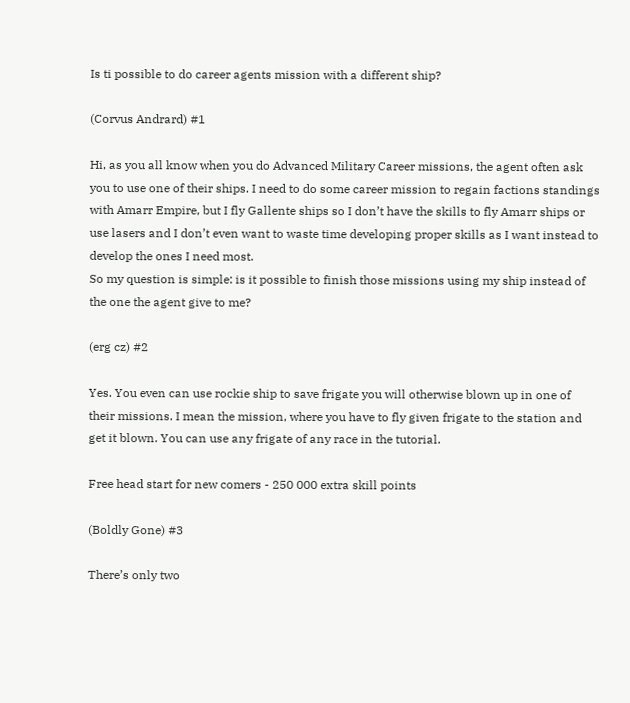Is ti possible to do career agents mission with a different ship?

(Corvus Andrard) #1

Hi, as you all know when you do Advanced Military Career missions, the agent often ask you to use one of their ships. I need to do some career mission to regain factions standings with Amarr Empire, but I fly Gallente ships so I don’t have the skills to fly Amarr ships or use lasers and I don’t even want to waste time developing proper skills as I want instead to develop the ones I need most.
So my question is simple: is it possible to finish those missions using my ship instead of the one the agent give to me?

(erg cz) #2

Yes. You even can use rockie ship to save frigate you will otherwise blown up in one of their missions. I mean the mission, where you have to fly given frigate to the station and get it blown. You can use any frigate of any race in the tutorial.

Free head start for new comers - 250 000 extra skill points

(Boldly Gone) #3

There’s only two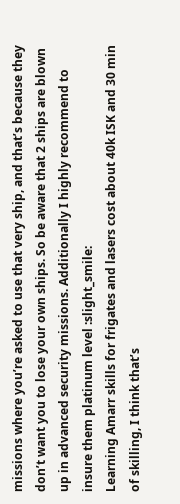missions where you’re asked to use that very ship, and that’s because they don’t want you to lose your own ships. So be aware that 2 ships are blown up in advanced security missions. Additionally I highly recommend to insure them platinum level :slight_smile:
Learning Amarr skills for frigates and lasers cost about 40k ISK and 30 min of skilling, I think that’s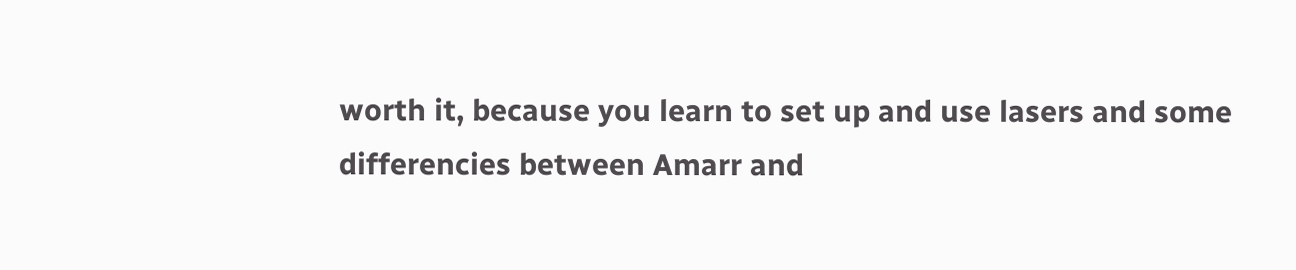worth it, because you learn to set up and use lasers and some differencies between Amarr and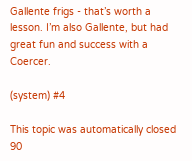Gallente frigs - that’s worth a lesson. I’m also Gallente, but had great fun and success with a Coercer.

(system) #4

This topic was automatically closed 90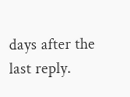days after the last reply.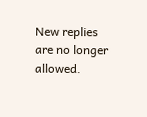New replies are no longer allowed.